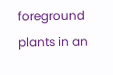foreground plants in an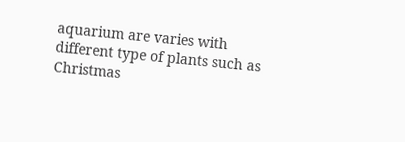aquarium are varies with different type of plants such as Christmas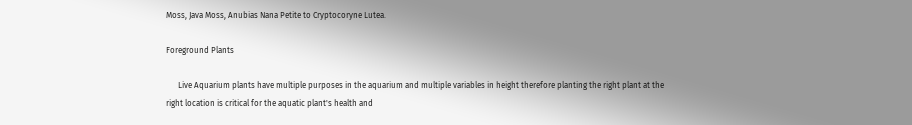Moss, Java Moss, Anubias Nana Petite to Cryptocoryne Lutea.

Foreground Plants

      Live Aquarium plants have multiple purposes in the aquarium and multiple variables in height therefore planting the right plant at the right location is critical for the aquatic plant's health and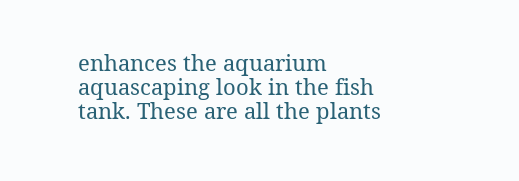enhances the aquarium aquascaping look in the fish tank. These are all the plants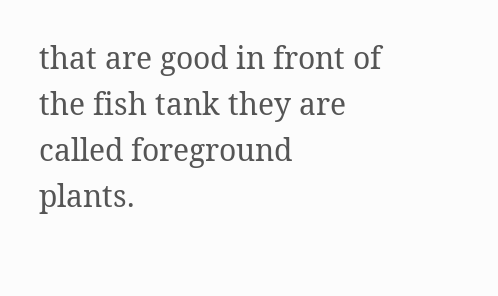that are good in front of the fish tank they are called foreground plants.